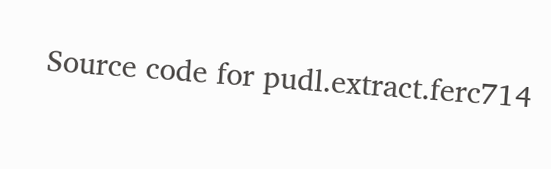Source code for pudl.extract.ferc714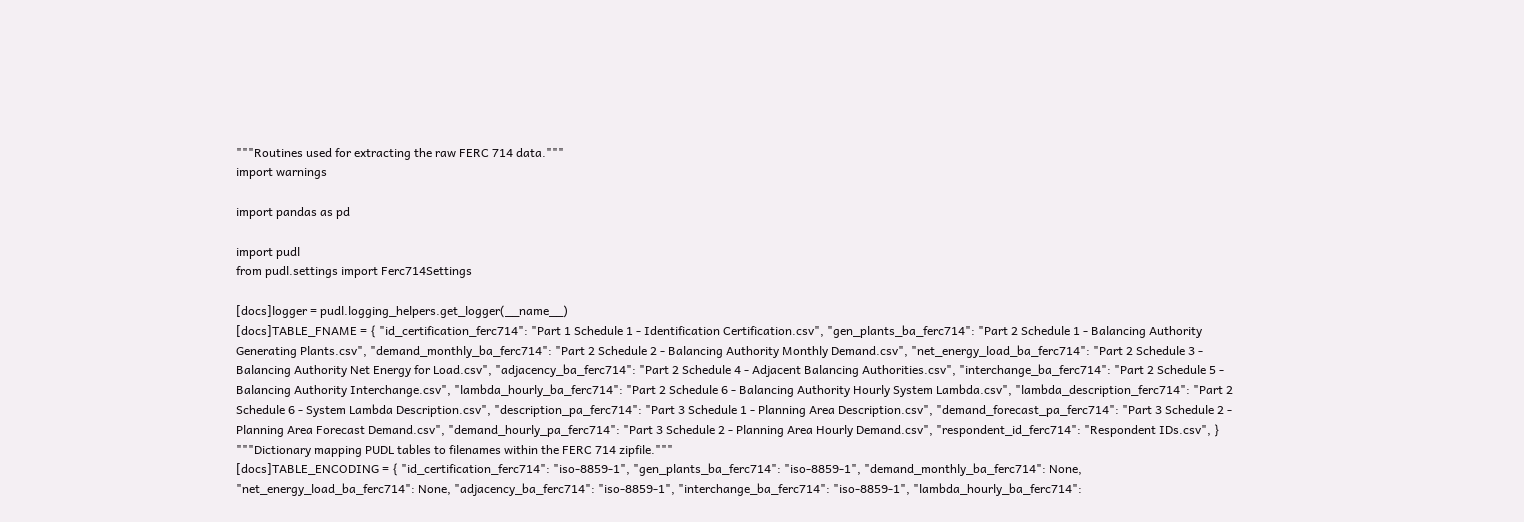"""Routines used for extracting the raw FERC 714 data."""
import warnings

import pandas as pd

import pudl
from pudl.settings import Ferc714Settings

[docs]logger = pudl.logging_helpers.get_logger(__name__)
[docs]TABLE_FNAME = { "id_certification_ferc714": "Part 1 Schedule 1 - Identification Certification.csv", "gen_plants_ba_ferc714": "Part 2 Schedule 1 - Balancing Authority Generating Plants.csv", "demand_monthly_ba_ferc714": "Part 2 Schedule 2 - Balancing Authority Monthly Demand.csv", "net_energy_load_ba_ferc714": "Part 2 Schedule 3 - Balancing Authority Net Energy for Load.csv", "adjacency_ba_ferc714": "Part 2 Schedule 4 - Adjacent Balancing Authorities.csv", "interchange_ba_ferc714": "Part 2 Schedule 5 - Balancing Authority Interchange.csv", "lambda_hourly_ba_ferc714": "Part 2 Schedule 6 - Balancing Authority Hourly System Lambda.csv", "lambda_description_ferc714": "Part 2 Schedule 6 - System Lambda Description.csv", "description_pa_ferc714": "Part 3 Schedule 1 - Planning Area Description.csv", "demand_forecast_pa_ferc714": "Part 3 Schedule 2 - Planning Area Forecast Demand.csv", "demand_hourly_pa_ferc714": "Part 3 Schedule 2 - Planning Area Hourly Demand.csv", "respondent_id_ferc714": "Respondent IDs.csv", }
"""Dictionary mapping PUDL tables to filenames within the FERC 714 zipfile."""
[docs]TABLE_ENCODING = { "id_certification_ferc714": "iso-8859-1", "gen_plants_ba_ferc714": "iso-8859-1", "demand_monthly_ba_ferc714": None, "net_energy_load_ba_ferc714": None, "adjacency_ba_ferc714": "iso-8859-1", "interchange_ba_ferc714": "iso-8859-1", "lambda_hourly_ba_ferc714":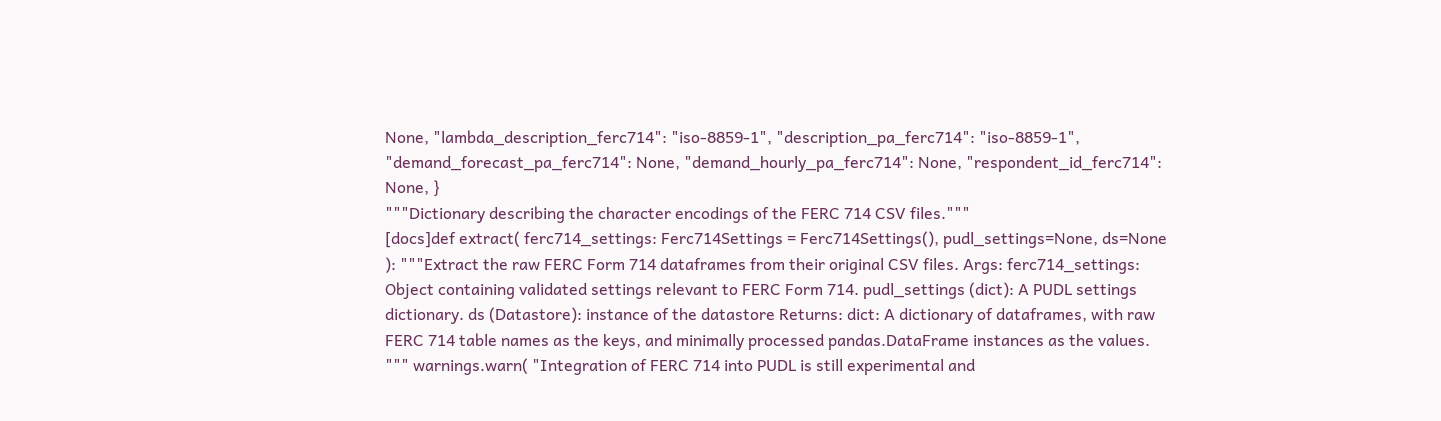None, "lambda_description_ferc714": "iso-8859-1", "description_pa_ferc714": "iso-8859-1", "demand_forecast_pa_ferc714": None, "demand_hourly_pa_ferc714": None, "respondent_id_ferc714": None, }
"""Dictionary describing the character encodings of the FERC 714 CSV files."""
[docs]def extract( ferc714_settings: Ferc714Settings = Ferc714Settings(), pudl_settings=None, ds=None ): """Extract the raw FERC Form 714 dataframes from their original CSV files. Args: ferc714_settings: Object containing validated settings relevant to FERC Form 714. pudl_settings (dict): A PUDL settings dictionary. ds (Datastore): instance of the datastore Returns: dict: A dictionary of dataframes, with raw FERC 714 table names as the keys, and minimally processed pandas.DataFrame instances as the values. """ warnings.warn( "Integration of FERC 714 into PUDL is still experimental and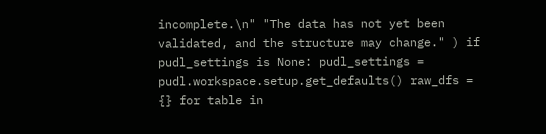incomplete.\n" "The data has not yet been validated, and the structure may change." ) if pudl_settings is None: pudl_settings = pudl.workspace.setup.get_defaults() raw_dfs = {} for table in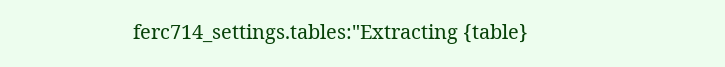ferc714_settings.tables:"Extracting {table}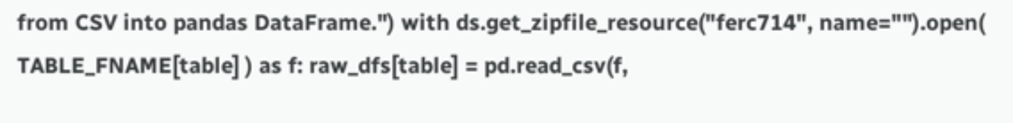from CSV into pandas DataFrame.") with ds.get_zipfile_resource("ferc714", name="").open( TABLE_FNAME[table] ) as f: raw_dfs[table] = pd.read_csv(f,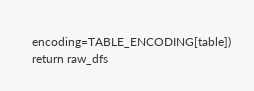encoding=TABLE_ENCODING[table]) return raw_dfs